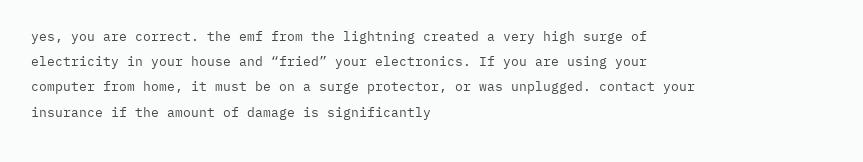yes, you are correct. the emf from the lightning created a very high surge of electricity in your house and “fried” your electronics. If you are using your computer from home, it must be on a surge protector, or was unplugged. contact your insurance if the amount of damage is significantly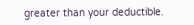greater than your deductible.